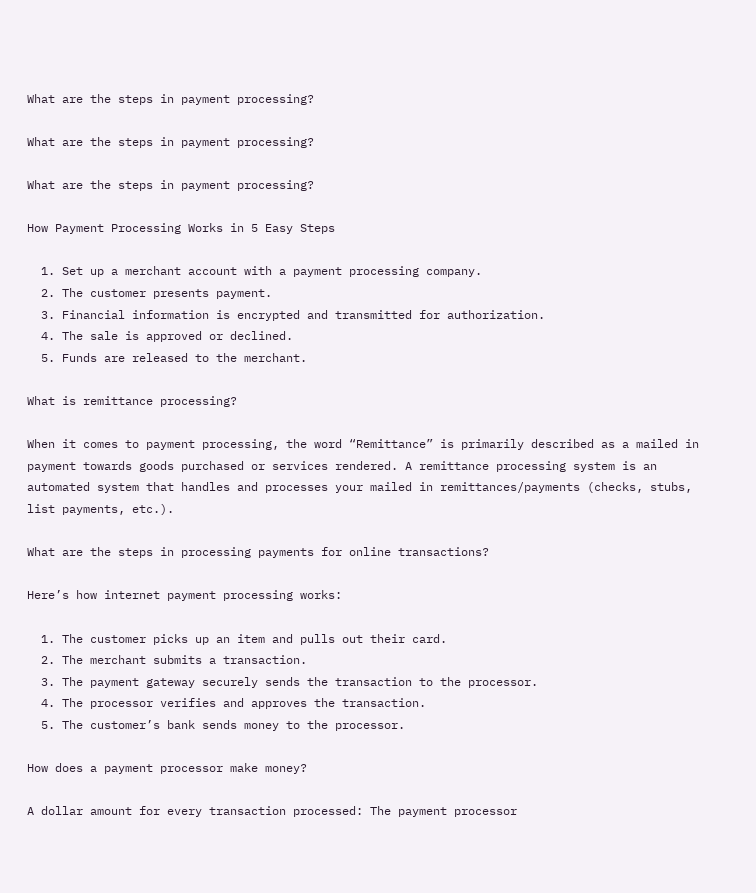What are the steps in payment processing?

What are the steps in payment processing?

What are the steps in payment processing?

How Payment Processing Works in 5 Easy Steps

  1. Set up a merchant account with a payment processing company.
  2. The customer presents payment.
  3. Financial information is encrypted and transmitted for authorization.
  4. The sale is approved or declined.
  5. Funds are released to the merchant.

What is remittance processing?

When it comes to payment processing, the word “Remittance” is primarily described as a mailed in payment towards goods purchased or services rendered. A remittance processing system is an automated system that handles and processes your mailed in remittances/payments (checks, stubs, list payments, etc.).

What are the steps in processing payments for online transactions?

Here’s how internet payment processing works:

  1. The customer picks up an item and pulls out their card.
  2. The merchant submits a transaction.
  3. The payment gateway securely sends the transaction to the processor.
  4. The processor verifies and approves the transaction.
  5. The customer’s bank sends money to the processor.

How does a payment processor make money?

A dollar amount for every transaction processed: The payment processor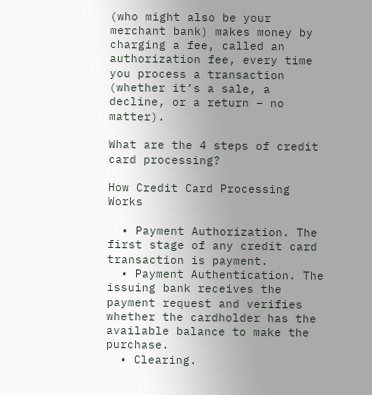(who might also be your merchant bank) makes money by charging a fee, called an authorization fee, every time you process a transaction (whether it’s a sale, a decline, or a return – no matter).

What are the 4 steps of credit card processing?

How Credit Card Processing Works

  • Payment Authorization. The first stage of any credit card transaction is payment.
  • Payment Authentication. The issuing bank receives the payment request and verifies whether the cardholder has the available balance to make the purchase.
  • Clearing.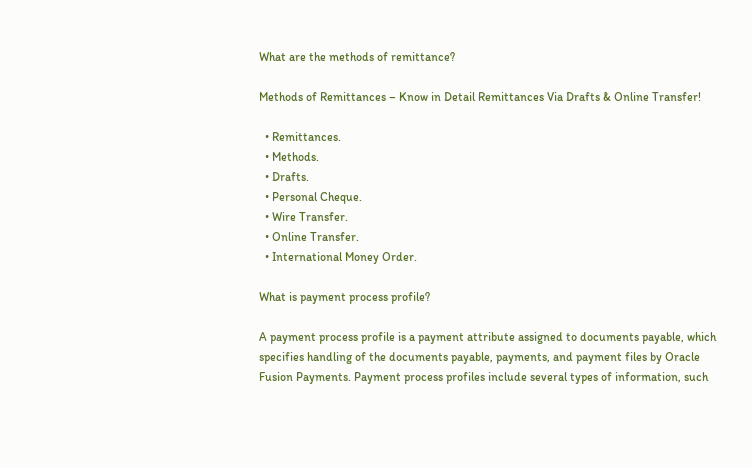What are the methods of remittance?

Methods of Remittances – Know in Detail Remittances Via Drafts & Online Transfer!

  • Remittances.
  • Methods.
  • Drafts.
  • Personal Cheque.
  • Wire Transfer.
  • Online Transfer.
  • International Money Order.

What is payment process profile?

A payment process profile is a payment attribute assigned to documents payable, which specifies handling of the documents payable, payments, and payment files by Oracle Fusion Payments. Payment process profiles include several types of information, such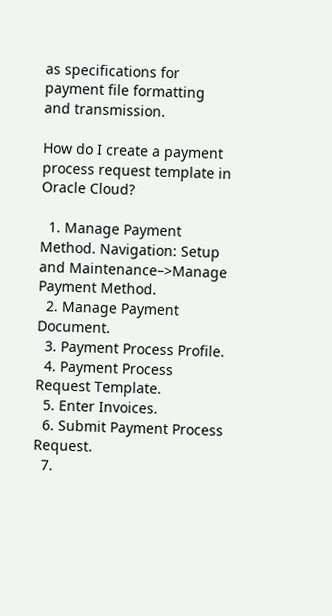as specifications for payment file formatting and transmission.

How do I create a payment process request template in Oracle Cloud?

  1. Manage Payment Method. Navigation: Setup and Maintenance–>Manage Payment Method.
  2. Manage Payment Document.
  3. Payment Process Profile.
  4. Payment Process Request Template.
  5. Enter Invoices.
  6. Submit Payment Process Request.
  7.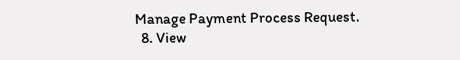Manage Payment Process Request.
  8. View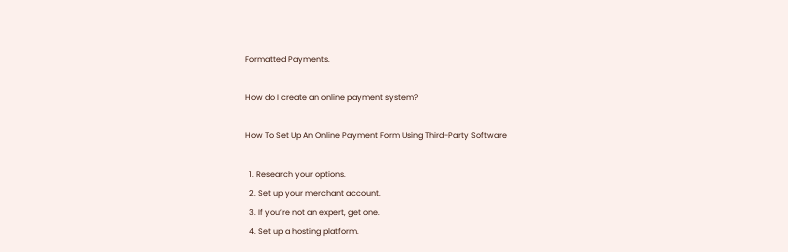Formatted Payments.

How do I create an online payment system?

How To Set Up An Online Payment Form Using Third-Party Software

  1. Research your options.
  2. Set up your merchant account.
  3. If you’re not an expert, get one.
  4. Set up a hosting platform.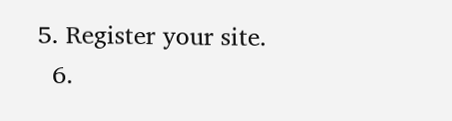5. Register your site.
  6.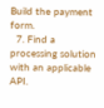Build the payment form.
  7. Find a processing solution with an applicable API.